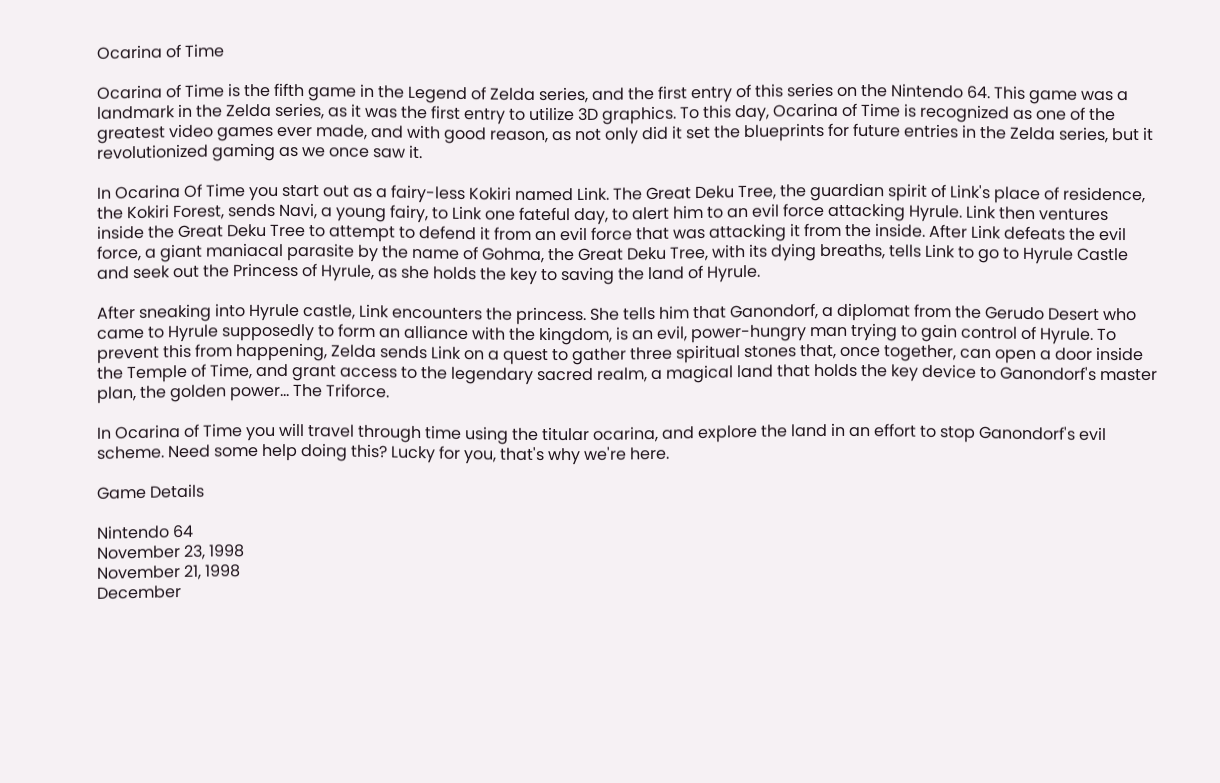Ocarina of Time

Ocarina of Time is the fifth game in the Legend of Zelda series, and the first entry of this series on the Nintendo 64. This game was a landmark in the Zelda series, as it was the first entry to utilize 3D graphics. To this day, Ocarina of Time is recognized as one of the greatest video games ever made, and with good reason, as not only did it set the blueprints for future entries in the Zelda series, but it revolutionized gaming as we once saw it.

In Ocarina Of Time you start out as a fairy-less Kokiri named Link. The Great Deku Tree, the guardian spirit of Link's place of residence, the Kokiri Forest, sends Navi, a young fairy, to Link one fateful day, to alert him to an evil force attacking Hyrule. Link then ventures inside the Great Deku Tree to attempt to defend it from an evil force that was attacking it from the inside. After Link defeats the evil force, a giant maniacal parasite by the name of Gohma, the Great Deku Tree, with its dying breaths, tells Link to go to Hyrule Castle and seek out the Princess of Hyrule, as she holds the key to saving the land of Hyrule.

After sneaking into Hyrule castle, Link encounters the princess. She tells him that Ganondorf, a diplomat from the Gerudo Desert who came to Hyrule supposedly to form an alliance with the kingdom, is an evil, power-hungry man trying to gain control of Hyrule. To prevent this from happening, Zelda sends Link on a quest to gather three spiritual stones that, once together, can open a door inside the Temple of Time, and grant access to the legendary sacred realm, a magical land that holds the key device to Ganondorf's master plan, the golden power... The Triforce.

In Ocarina of Time you will travel through time using the titular ocarina, and explore the land in an effort to stop Ganondorf's evil scheme. Need some help doing this? Lucky for you, that's why we're here.

Game Details

Nintendo 64
November 23, 1998
November 21, 1998
December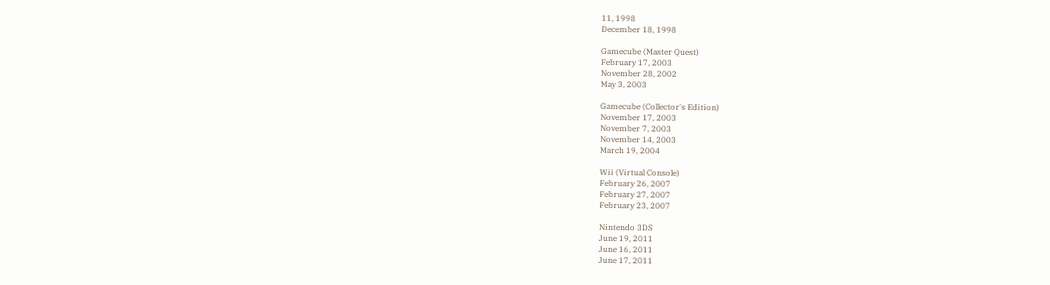11, 1998
December 18, 1998

Gamecube (Master Quest)
February 17, 2003
November 28, 2002
May 3, 2003

Gamecube (Collector's Edition)
November 17, 2003
November 7, 2003
November 14, 2003
March 19, 2004

Wii (Virtual Console)
February 26, 2007
February 27, 2007
February 23, 2007

Nintendo 3DS
June 19, 2011
June 16, 2011
June 17, 2011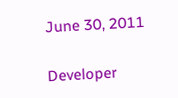June 30, 2011

Developer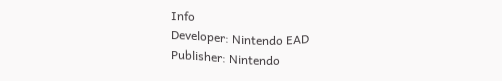Info
Developer: Nintendo EAD
Publisher: Nintendo